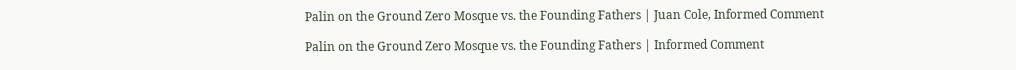Palin on the Ground Zero Mosque vs. the Founding Fathers | Juan Cole, Informed Comment

Palin on the Ground Zero Mosque vs. the Founding Fathers | Informed Comment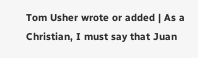Tom Usher wrote or added | As a Christian, I must say that Juan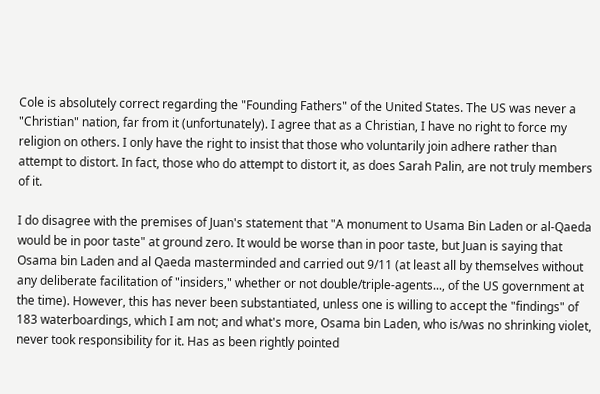Cole is absolutely correct regarding the "Founding Fathers" of the United States. The US was never a "Christian" nation, far from it (unfortunately). I agree that as a Christian, I have no right to force my religion on others. I only have the right to insist that those who voluntarily join adhere rather than attempt to distort. In fact, those who do attempt to distort it, as does Sarah Palin, are not truly members of it.

I do disagree with the premises of Juan's statement that "A monument to Usama Bin Laden or al-Qaeda would be in poor taste" at ground zero. It would be worse than in poor taste, but Juan is saying that Osama bin Laden and al Qaeda masterminded and carried out 9/11 (at least all by themselves without any deliberate facilitation of "insiders," whether or not double/triple-agents..., of the US government at the time). However, this has never been substantiated, unless one is willing to accept the "findings" of 183 waterboardings, which I am not; and what's more, Osama bin Laden, who is/was no shrinking violet, never took responsibility for it. Has as been rightly pointed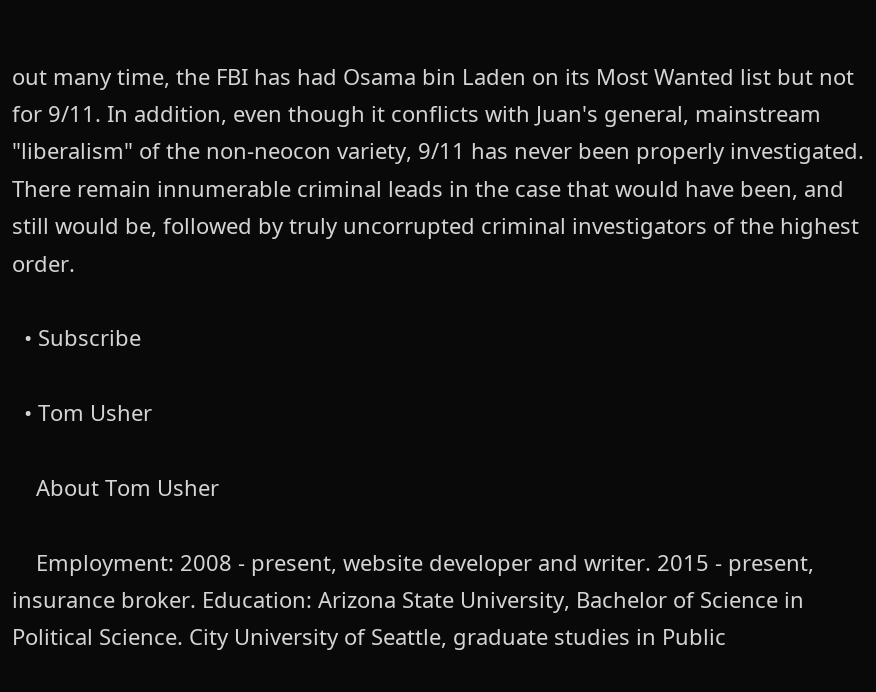out many time, the FBI has had Osama bin Laden on its Most Wanted list but not for 9/11. In addition, even though it conflicts with Juan's general, mainstream "liberalism" of the non-neocon variety, 9/11 has never been properly investigated. There remain innumerable criminal leads in the case that would have been, and still would be, followed by truly uncorrupted criminal investigators of the highest order.

  • Subscribe

  • Tom Usher

    About Tom Usher

    Employment: 2008 - present, website developer and writer. 2015 - present, insurance broker. Education: Arizona State University, Bachelor of Science in Political Science. City University of Seattle, graduate studies in Public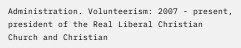Administration. Volunteerism: 2007 - present, president of the Real Liberal Christian Church and Christian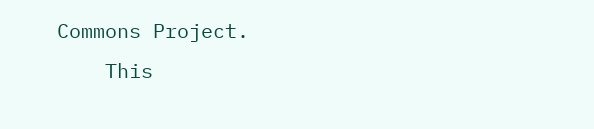Commons Project.
    This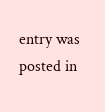entry was posted in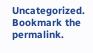Uncategorized. Bookmark the permalink.